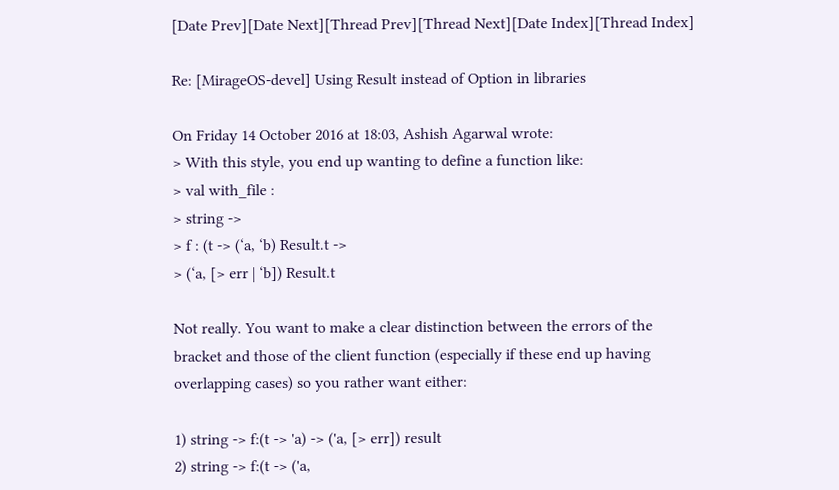[Date Prev][Date Next][Thread Prev][Thread Next][Date Index][Thread Index]

Re: [MirageOS-devel] Using Result instead of Option in libraries

On Friday 14 October 2016 at 18:03, Ashish Agarwal wrote:
> With this style, you end up wanting to define a function like:
> val with_file :
> string ->
> f : (t -> (‘a, ‘b) Result.t ->
> (‘a, [> err | ‘b]) Result.t

Not really. You want to make a clear distinction between the errors of the
bracket and those of the client function (especially if these end up having
overlapping cases) so you rather want either:

1) string -> f:(t -> 'a) -> ('a, [> err]) result
2) string -> f:(t -> ('a,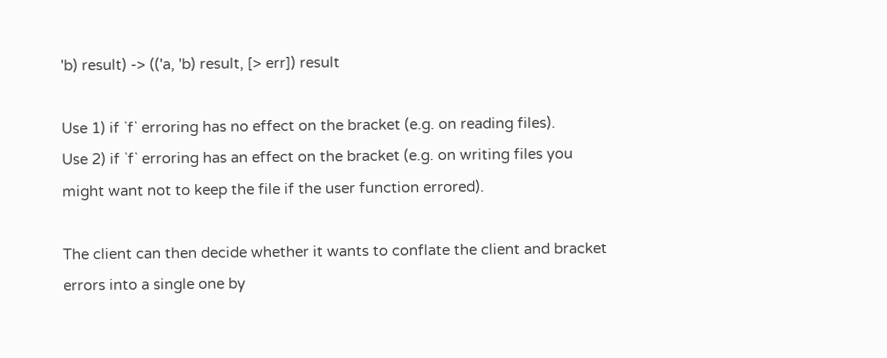'b) result) -> (('a, 'b) result, [> err]) result

Use 1) if `f` erroring has no effect on the bracket (e.g. on reading files).
Use 2) if `f` erroring has an effect on the bracket (e.g. on writing files you
might want not to keep the file if the user function errored).

The client can then decide whether it wants to conflate the client and bracket
errors into a single one by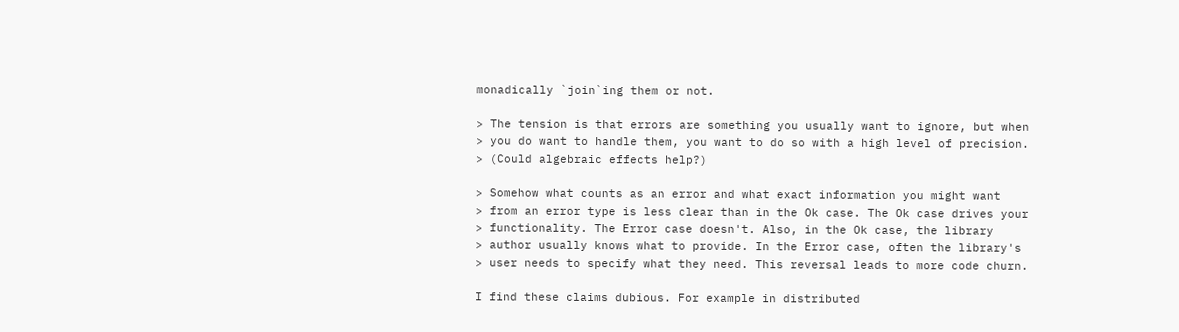monadically `join`ing them or not.

> The tension is that errors are something you usually want to ignore, but when
> you do want to handle them, you want to do so with a high level of precision.
> (Could algebraic effects help?)

> Somehow what counts as an error and what exact information you might want
> from an error type is less clear than in the Ok case. The Ok case drives your
> functionality. The Error case doesn't. Also, in the Ok case, the library
> author usually knows what to provide. In the Error case, often the library's
> user needs to specify what they need. This reversal leads to more code churn.

I find these claims dubious. For example in distributed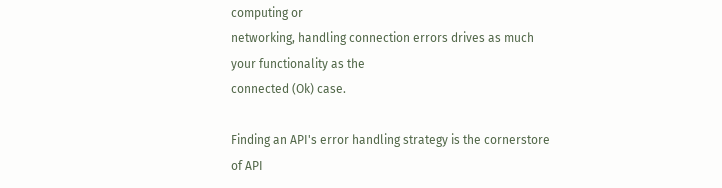computing or
networking, handling connection errors drives as much your functionality as the
connected (Ok) case.

Finding an API's error handling strategy is the cornerstore of API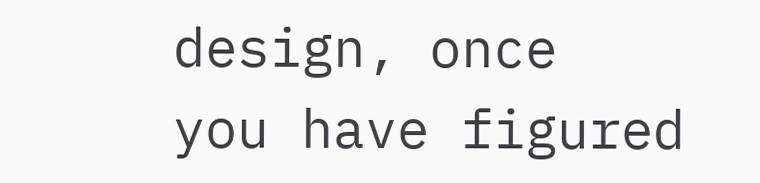design, once
you have figured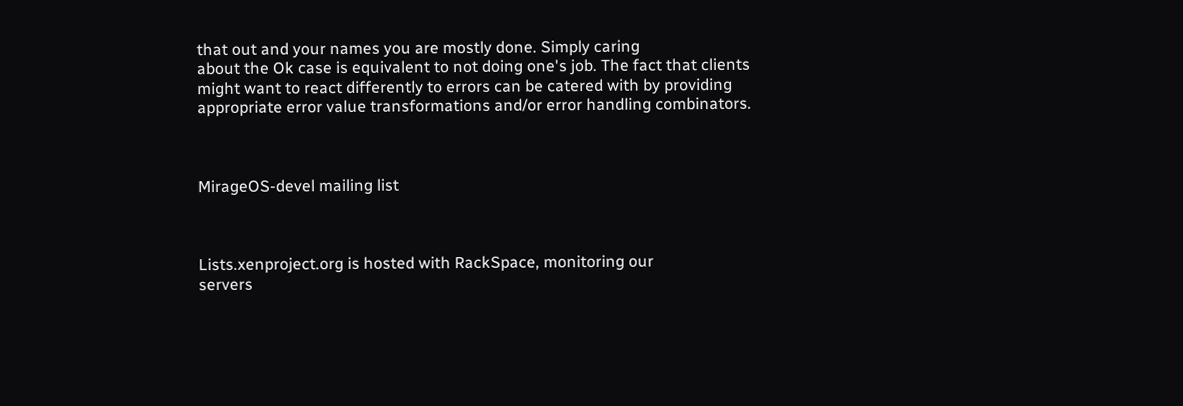that out and your names you are mostly done. Simply caring
about the Ok case is equivalent to not doing one's job. The fact that clients
might want to react differently to errors can be catered with by providing
appropriate error value transformations and/or error handling combinators.



MirageOS-devel mailing list



Lists.xenproject.org is hosted with RackSpace, monitoring our
servers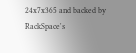24x7x365 and backed by RackSpace's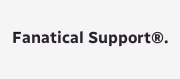Fanatical Support®.